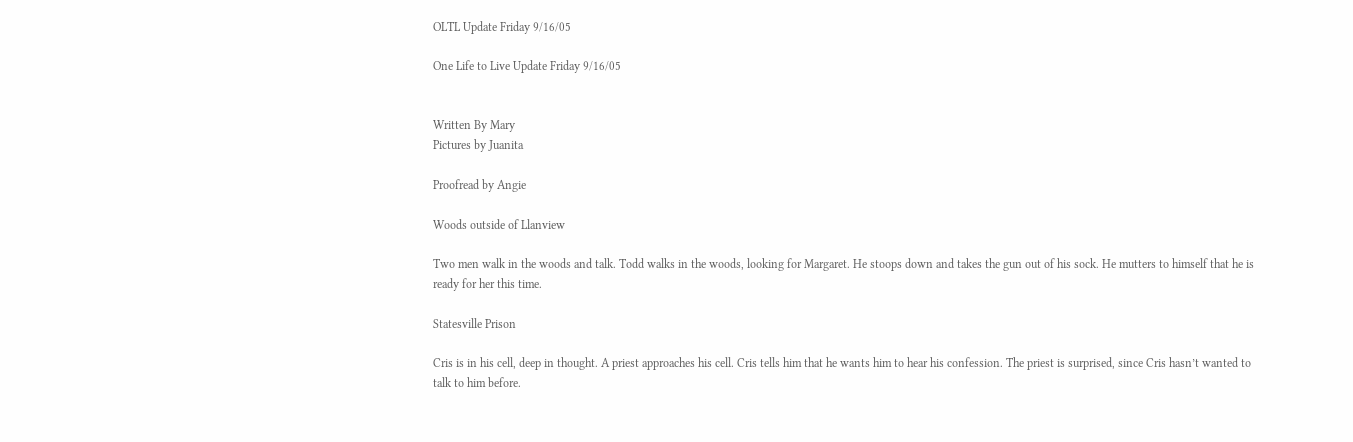OLTL Update Friday 9/16/05

One Life to Live Update Friday 9/16/05


Written By Mary
Pictures by Juanita

Proofread by Angie

Woods outside of Llanview

Two men walk in the woods and talk. Todd walks in the woods, looking for Margaret. He stoops down and takes the gun out of his sock. He mutters to himself that he is ready for her this time.

Statesville Prison

Cris is in his cell, deep in thought. A priest approaches his cell. Cris tells him that he wants him to hear his confession. The priest is surprised, since Cris hasn’t wanted to talk to him before.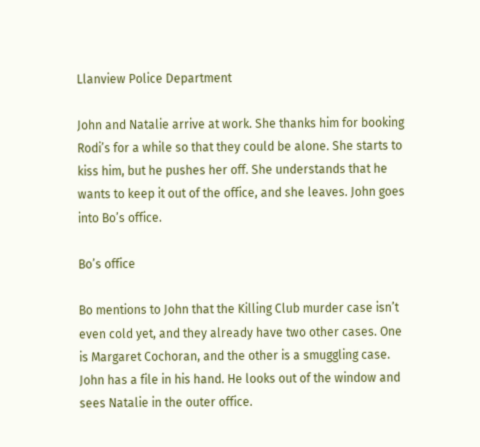Llanview Police Department

John and Natalie arrive at work. She thanks him for booking Rodi’s for a while so that they could be alone. She starts to kiss him, but he pushes her off. She understands that he wants to keep it out of the office, and she leaves. John goes into Bo’s office.

Bo’s office

Bo mentions to John that the Killing Club murder case isn’t even cold yet, and they already have two other cases. One is Margaret Cochoran, and the other is a smuggling case. John has a file in his hand. He looks out of the window and sees Natalie in the outer office.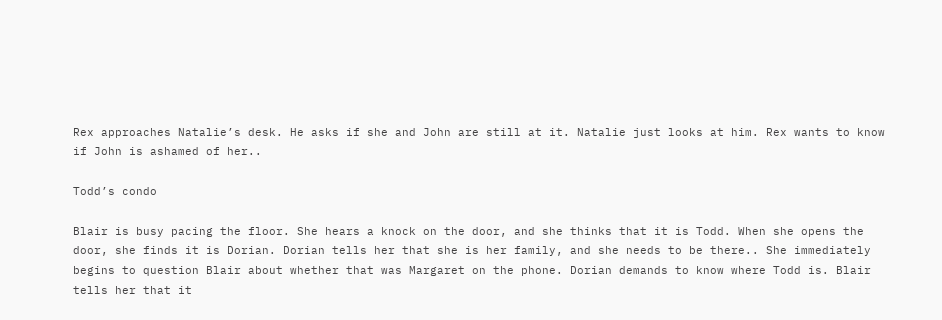Rex approaches Natalie’s desk. He asks if she and John are still at it. Natalie just looks at him. Rex wants to know if John is ashamed of her..

Todd’s condo

Blair is busy pacing the floor. She hears a knock on the door, and she thinks that it is Todd. When she opens the door, she finds it is Dorian. Dorian tells her that she is her family, and she needs to be there.. She immediately begins to question Blair about whether that was Margaret on the phone. Dorian demands to know where Todd is. Blair tells her that it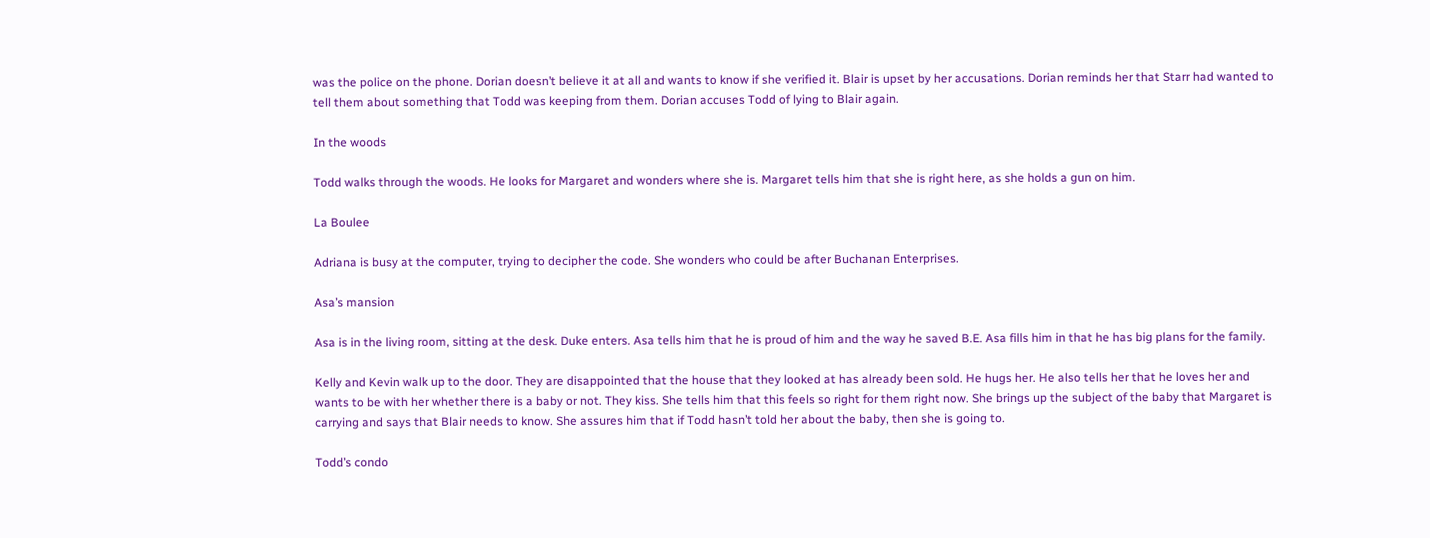was the police on the phone. Dorian doesn’t believe it at all and wants to know if she verified it. Blair is upset by her accusations. Dorian reminds her that Starr had wanted to tell them about something that Todd was keeping from them. Dorian accuses Todd of lying to Blair again.

In the woods

Todd walks through the woods. He looks for Margaret and wonders where she is. Margaret tells him that she is right here, as she holds a gun on him.

La Boulee

Adriana is busy at the computer, trying to decipher the code. She wonders who could be after Buchanan Enterprises.

Asa’s mansion

Asa is in the living room, sitting at the desk. Duke enters. Asa tells him that he is proud of him and the way he saved B.E. Asa fills him in that he has big plans for the family.

Kelly and Kevin walk up to the door. They are disappointed that the house that they looked at has already been sold. He hugs her. He also tells her that he loves her and wants to be with her whether there is a baby or not. They kiss. She tells him that this feels so right for them right now. She brings up the subject of the baby that Margaret is carrying and says that Blair needs to know. She assures him that if Todd hasn’t told her about the baby, then she is going to.

Todd’s condo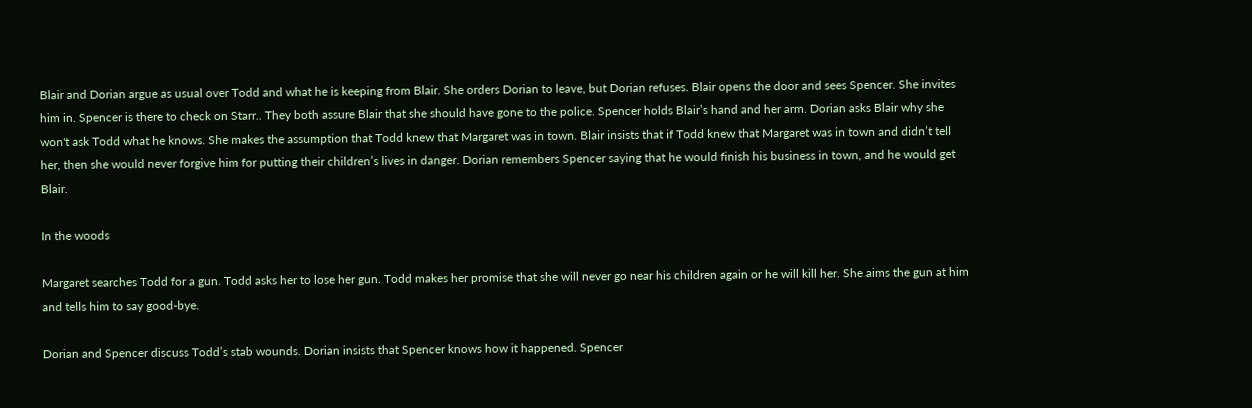Blair and Dorian argue as usual over Todd and what he is keeping from Blair. She orders Dorian to leave, but Dorian refuses. Blair opens the door and sees Spencer. She invites him in. Spencer is there to check on Starr.. They both assure Blair that she should have gone to the police. Spencer holds Blair’s hand and her arm. Dorian asks Blair why she won't ask Todd what he knows. She makes the assumption that Todd knew that Margaret was in town. Blair insists that if Todd knew that Margaret was in town and didn’t tell her, then she would never forgive him for putting their children’s lives in danger. Dorian remembers Spencer saying that he would finish his business in town, and he would get Blair.

In the woods

Margaret searches Todd for a gun. Todd asks her to lose her gun. Todd makes her promise that she will never go near his children again or he will kill her. She aims the gun at him and tells him to say good-bye.

Dorian and Spencer discuss Todd’s stab wounds. Dorian insists that Spencer knows how it happened. Spencer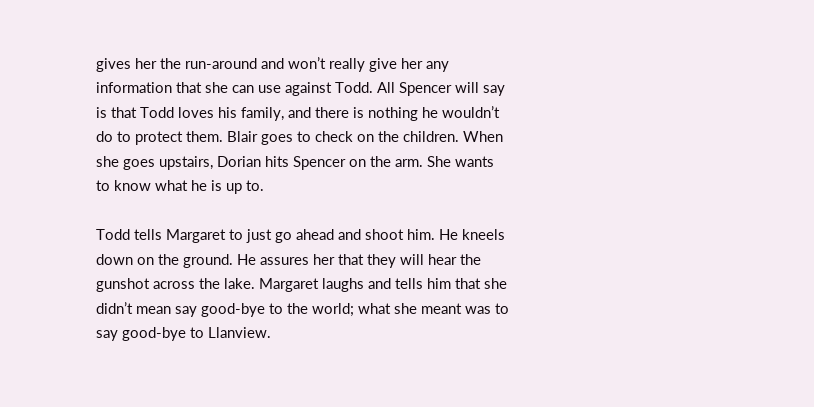gives her the run-around and won’t really give her any information that she can use against Todd. All Spencer will say is that Todd loves his family, and there is nothing he wouldn’t do to protect them. Blair goes to check on the children. When she goes upstairs, Dorian hits Spencer on the arm. She wants to know what he is up to.

Todd tells Margaret to just go ahead and shoot him. He kneels down on the ground. He assures her that they will hear the gunshot across the lake. Margaret laughs and tells him that she didn’t mean say good-bye to the world; what she meant was to say good-bye to Llanview.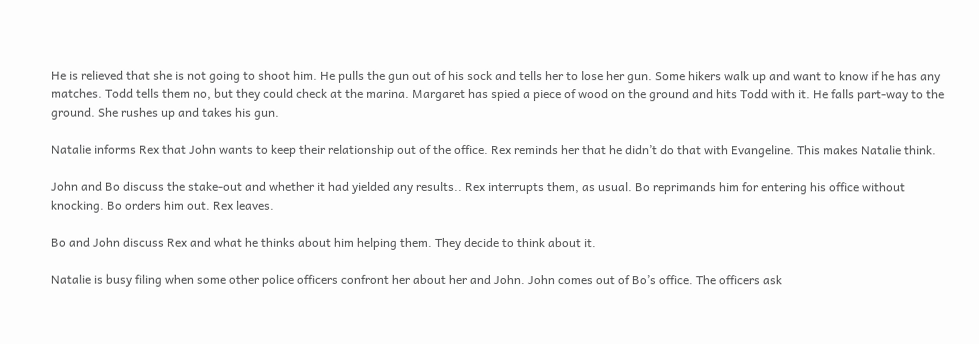He is relieved that she is not going to shoot him. He pulls the gun out of his sock and tells her to lose her gun. Some hikers walk up and want to know if he has any matches. Todd tells them no, but they could check at the marina. Margaret has spied a piece of wood on the ground and hits Todd with it. He falls part-way to the ground. She rushes up and takes his gun.

Natalie informs Rex that John wants to keep their relationship out of the office. Rex reminds her that he didn’t do that with Evangeline. This makes Natalie think.

John and Bo discuss the stake-out and whether it had yielded any results.. Rex interrupts them, as usual. Bo reprimands him for entering his office without knocking. Bo orders him out. Rex leaves.

Bo and John discuss Rex and what he thinks about him helping them. They decide to think about it.

Natalie is busy filing when some other police officers confront her about her and John. John comes out of Bo’s office. The officers ask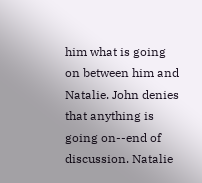him what is going on between him and Natalie. John denies that anything is going on--end of discussion. Natalie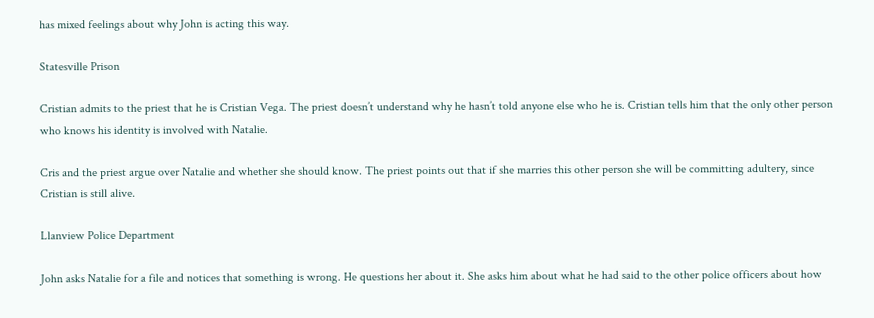has mixed feelings about why John is acting this way.

Statesville Prison

Cristian admits to the priest that he is Cristian Vega. The priest doesn’t understand why he hasn’t told anyone else who he is. Cristian tells him that the only other person who knows his identity is involved with Natalie.

Cris and the priest argue over Natalie and whether she should know. The priest points out that if she marries this other person she will be committing adultery, since Cristian is still alive.

Llanview Police Department

John asks Natalie for a file and notices that something is wrong. He questions her about it. She asks him about what he had said to the other police officers about how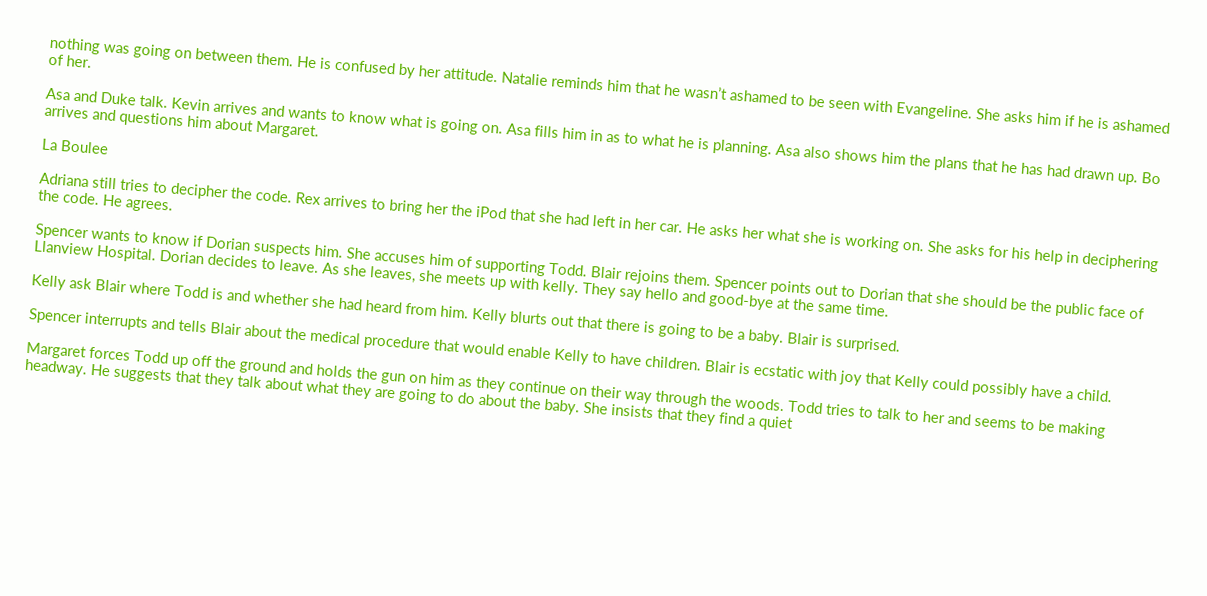nothing was going on between them. He is confused by her attitude. Natalie reminds him that he wasn’t ashamed to be seen with Evangeline. She asks him if he is ashamed of her.

Asa and Duke talk. Kevin arrives and wants to know what is going on. Asa fills him in as to what he is planning. Asa also shows him the plans that he has had drawn up. Bo arrives and questions him about Margaret.

La Boulee

Adriana still tries to decipher the code. Rex arrives to bring her the iPod that she had left in her car. He asks her what she is working on. She asks for his help in deciphering the code. He agrees.

Spencer wants to know if Dorian suspects him. She accuses him of supporting Todd. Blair rejoins them. Spencer points out to Dorian that she should be the public face of Llanview Hospital. Dorian decides to leave. As she leaves, she meets up with kelly. They say hello and good-bye at the same time.

Kelly ask Blair where Todd is and whether she had heard from him. Kelly blurts out that there is going to be a baby. Blair is surprised.

Spencer interrupts and tells Blair about the medical procedure that would enable Kelly to have children. Blair is ecstatic with joy that Kelly could possibly have a child.

Margaret forces Todd up off the ground and holds the gun on him as they continue on their way through the woods. Todd tries to talk to her and seems to be making headway. He suggests that they talk about what they are going to do about the baby. She insists that they find a quiet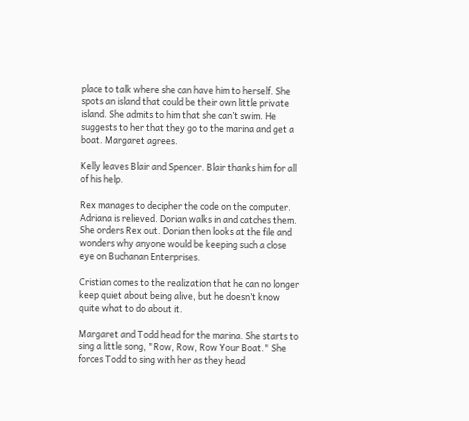place to talk where she can have him to herself. She spots an island that could be their own little private island. She admits to him that she can’t swim. He suggests to her that they go to the marina and get a boat. Margaret agrees.

Kelly leaves Blair and Spencer. Blair thanks him for all of his help.

Rex manages to decipher the code on the computer. Adriana is relieved. Dorian walks in and catches them. She orders Rex out. Dorian then looks at the file and wonders why anyone would be keeping such a close eye on Buchanan Enterprises.

Cristian comes to the realization that he can no longer keep quiet about being alive, but he doesn’t know quite what to do about it.

Margaret and Todd head for the marina. She starts to sing a little song, "Row, Row, Row Your Boat." She forces Todd to sing with her as they head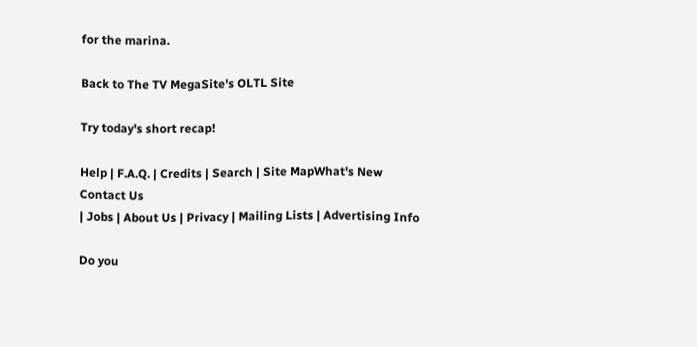for the marina.

Back to The TV MegaSite's OLTL Site

Try today's short recap!

Help | F.A.Q. | Credits | Search | Site MapWhat's New
Contact Us
| Jobs | About Us | Privacy | Mailing Lists | Advertising Info

Do you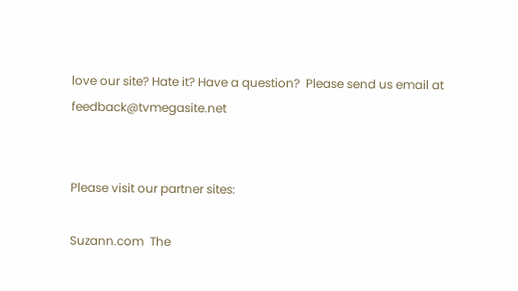love our site? Hate it? Have a question?  Please send us email at feedback@tvmegasite.net


Please visit our partner sites:

Suzann.com  The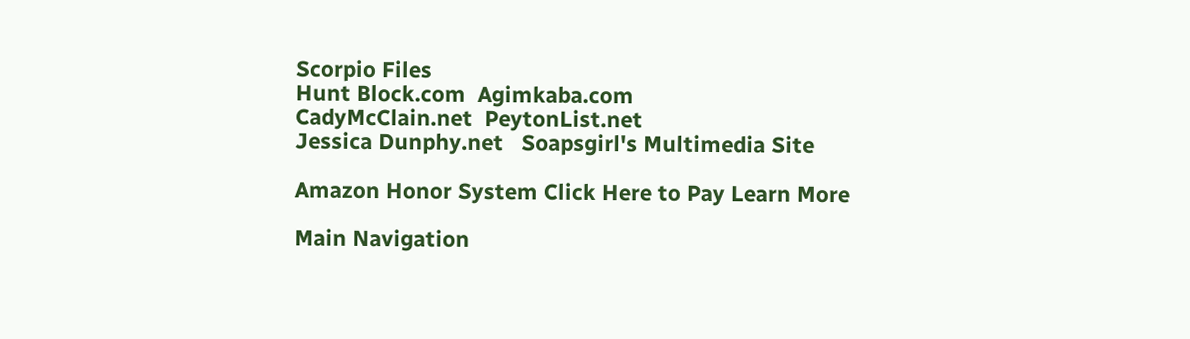Scorpio Files
Hunt Block.com  Agimkaba.com
CadyMcClain.net  PeytonList.net
Jessica Dunphy.net   Soapsgirl's Multimedia Site

Amazon Honor System Click Here to Pay Learn More

Main Navigation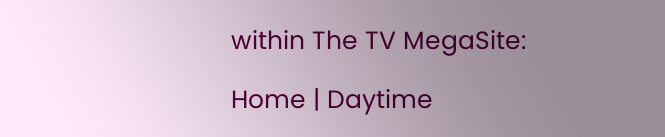within The TV MegaSite:

Home | Daytime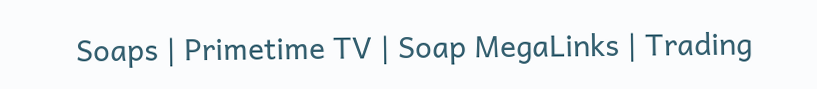Soaps | Primetime TV | Soap MegaLinks | Trading